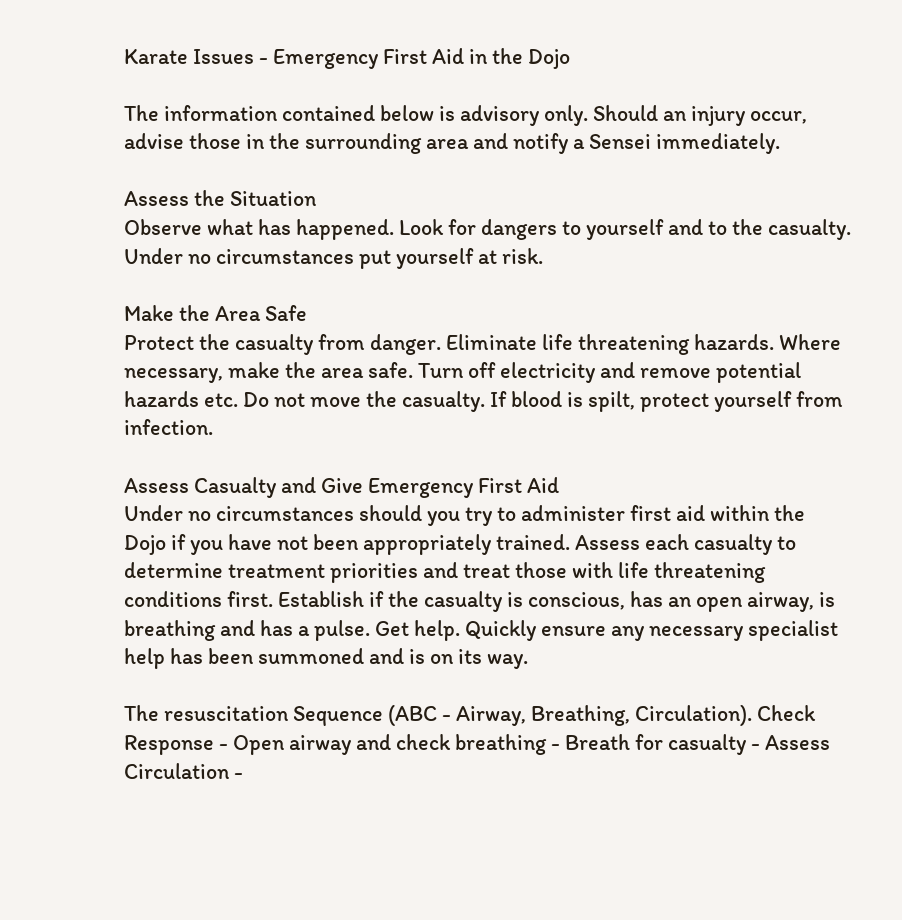Karate Issues - Emergency First Aid in the Dojo

The information contained below is advisory only. Should an injury occur, advise those in the surrounding area and notify a Sensei immediately.

Assess the Situation
Observe what has happened. Look for dangers to yourself and to the casualty. Under no circumstances put yourself at risk.

Make the Area Safe
Protect the casualty from danger. Eliminate life threatening hazards. Where necessary, make the area safe. Turn off electricity and remove potential hazards etc. Do not move the casualty. If blood is spilt, protect yourself from infection.

Assess Casualty and Give Emergency First Aid
Under no circumstances should you try to administer first aid within the Dojo if you have not been appropriately trained. Assess each casualty to determine treatment priorities and treat those with life threatening conditions first. Establish if the casualty is conscious, has an open airway, is breathing and has a pulse. Get help. Quickly ensure any necessary specialist help has been summoned and is on its way.

The resuscitation Sequence (ABC - Airway, Breathing, Circulation). Check Response - Open airway and check breathing - Breath for casualty - Assess Circulation -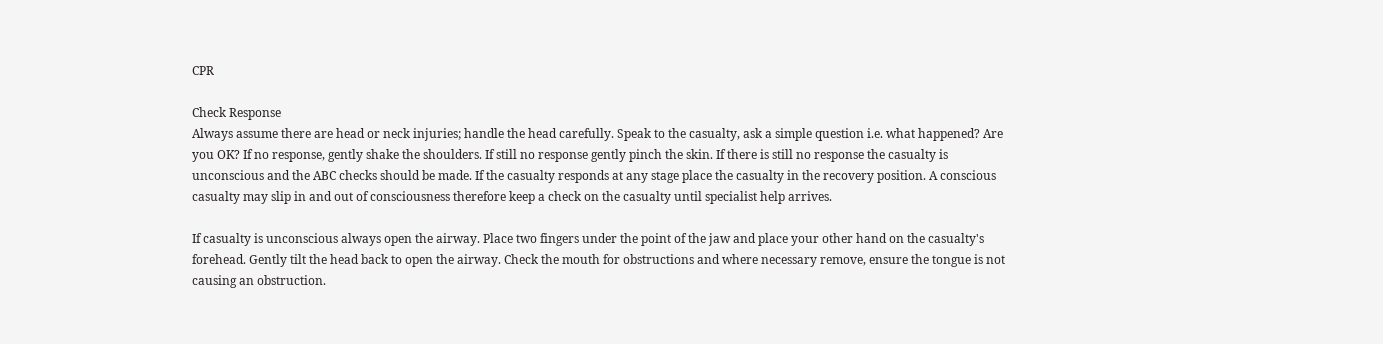CPR

Check Response
Always assume there are head or neck injuries; handle the head carefully. Speak to the casualty, ask a simple question i.e. what happened? Are you OK? If no response, gently shake the shoulders. If still no response gently pinch the skin. If there is still no response the casualty is unconscious and the ABC checks should be made. If the casualty responds at any stage place the casualty in the recovery position. A conscious casualty may slip in and out of consciousness therefore keep a check on the casualty until specialist help arrives.

If casualty is unconscious always open the airway. Place two fingers under the point of the jaw and place your other hand on the casualty's forehead. Gently tilt the head back to open the airway. Check the mouth for obstructions and where necessary remove, ensure the tongue is not causing an obstruction.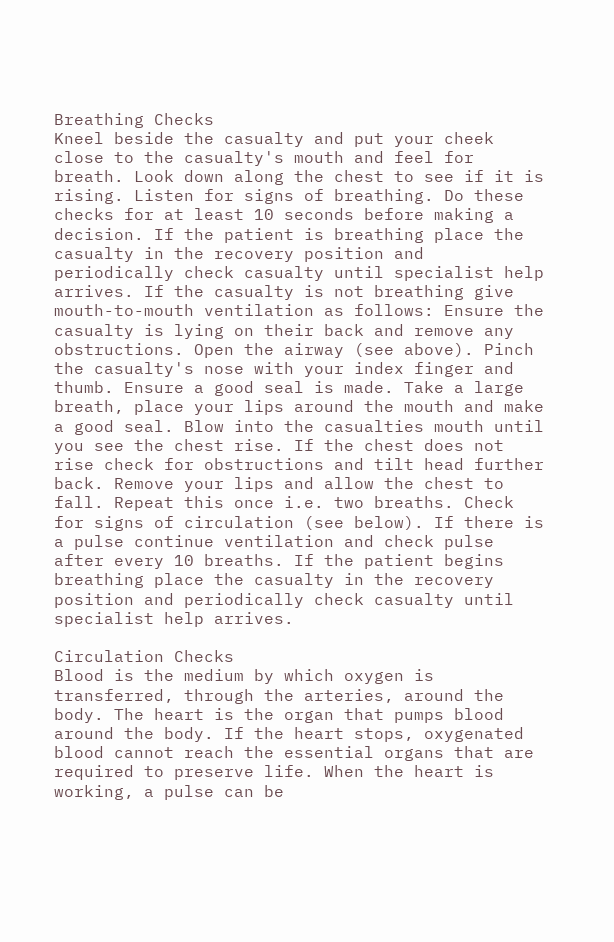Breathing Checks
Kneel beside the casualty and put your cheek close to the casualty's mouth and feel for breath. Look down along the chest to see if it is rising. Listen for signs of breathing. Do these checks for at least 10 seconds before making a decision. If the patient is breathing place the casualty in the recovery position and periodically check casualty until specialist help arrives. If the casualty is not breathing give mouth-to-mouth ventilation as follows: Ensure the casualty is lying on their back and remove any obstructions. Open the airway (see above). Pinch the casualty's nose with your index finger and thumb. Ensure a good seal is made. Take a large breath, place your lips around the mouth and make a good seal. Blow into the casualties mouth until you see the chest rise. If the chest does not rise check for obstructions and tilt head further back. Remove your lips and allow the chest to fall. Repeat this once i.e. two breaths. Check for signs of circulation (see below). If there is a pulse continue ventilation and check pulse after every 10 breaths. If the patient begins breathing place the casualty in the recovery position and periodically check casualty until specialist help arrives.

Circulation Checks
Blood is the medium by which oxygen is transferred, through the arteries, around the body. The heart is the organ that pumps blood around the body. If the heart stops, oxygenated blood cannot reach the essential organs that are required to preserve life. When the heart is working, a pulse can be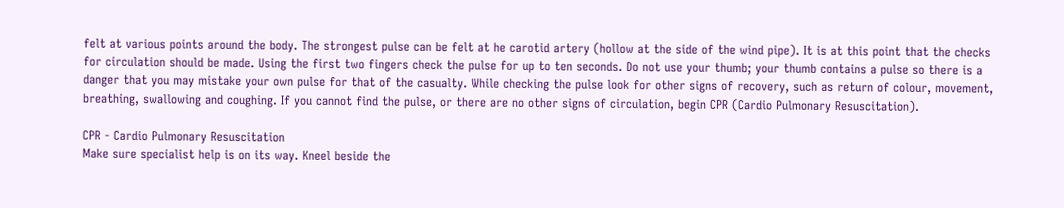felt at various points around the body. The strongest pulse can be felt at he carotid artery (hollow at the side of the wind pipe). It is at this point that the checks for circulation should be made. Using the first two fingers check the pulse for up to ten seconds. Do not use your thumb; your thumb contains a pulse so there is a danger that you may mistake your own pulse for that of the casualty. While checking the pulse look for other signs of recovery, such as return of colour, movement, breathing, swallowing and coughing. If you cannot find the pulse, or there are no other signs of circulation, begin CPR (Cardio Pulmonary Resuscitation).

CPR - Cardio Pulmonary Resuscitation
Make sure specialist help is on its way. Kneel beside the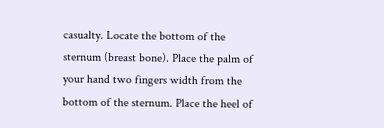casualty. Locate the bottom of the sternum (breast bone). Place the palm of your hand two fingers width from the bottom of the sternum. Place the heel of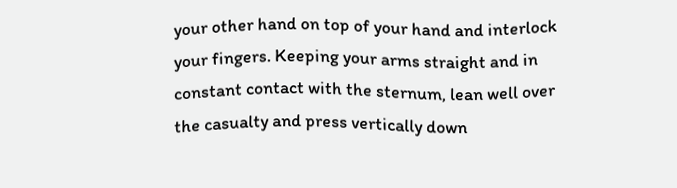your other hand on top of your hand and interlock your fingers. Keeping your arms straight and in constant contact with the sternum, lean well over the casualty and press vertically down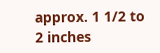approx. 1 1/2 to 2 inches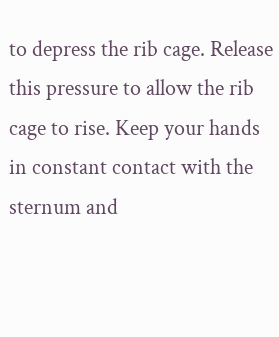to depress the rib cage. Release this pressure to allow the rib cage to rise. Keep your hands in constant contact with the sternum and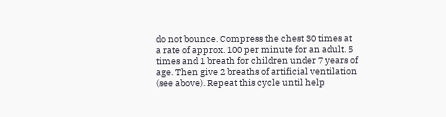do not bounce. Compress the chest 30 times at a rate of approx. 100 per minute for an adult. 5 times and 1 breath for children under 7 years of age. Then give 2 breaths of artificial ventilation (see above). Repeat this cycle until help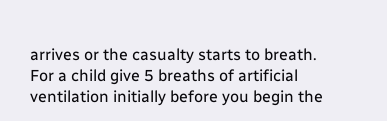arrives or the casualty starts to breath. For a child give 5 breaths of artificial ventilation initially before you begin the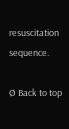resuscitation sequence.

Ø Back to top